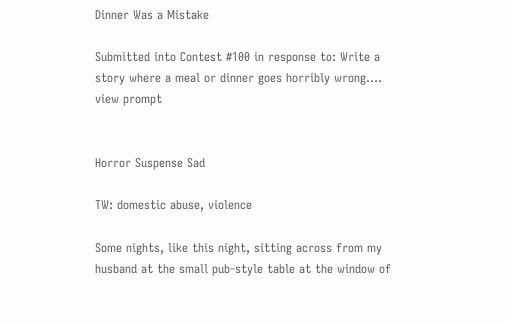Dinner Was a Mistake

Submitted into Contest #100 in response to: Write a story where a meal or dinner goes horribly wrong.... view prompt


Horror Suspense Sad

TW: domestic abuse, violence

Some nights, like this night, sitting across from my husband at the small pub-style table at the window of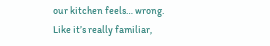our kitchen feels… wrong. Like it’s really familiar,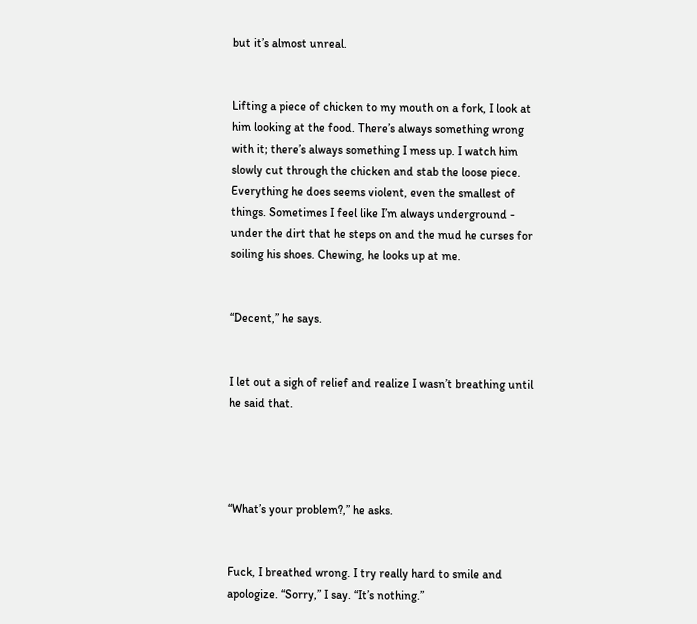but it’s almost unreal.


Lifting a piece of chicken to my mouth on a fork, I look at him looking at the food. There’s always something wrong with it; there’s always something I mess up. I watch him slowly cut through the chicken and stab the loose piece. Everything he does seems violent, even the smallest of things. Sometimes I feel like I’m always underground - under the dirt that he steps on and the mud he curses for soiling his shoes. Chewing, he looks up at me.


“Decent,” he says.


I let out a sigh of relief and realize I wasn’t breathing until he said that.




“What’s your problem?,” he asks.


Fuck, I breathed wrong. I try really hard to smile and apologize. “Sorry,” I say. “It’s nothing.”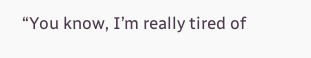“You know, I’m really tired of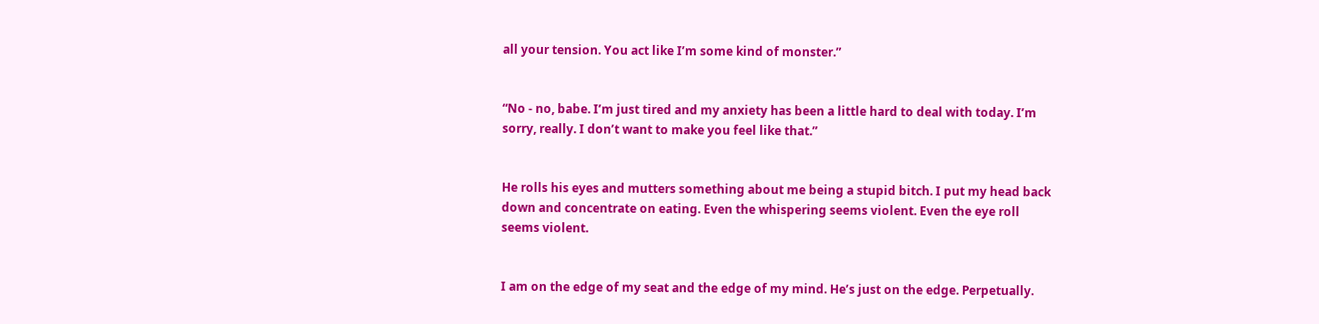all your tension. You act like I’m some kind of monster.”


“No - no, babe. I’m just tired and my anxiety has been a little hard to deal with today. I’m sorry, really. I don’t want to make you feel like that.”


He rolls his eyes and mutters something about me being a stupid bitch. I put my head back down and concentrate on eating. Even the whispering seems violent. Even the eye roll seems violent.


I am on the edge of my seat and the edge of my mind. He’s just on the edge. Perpetually.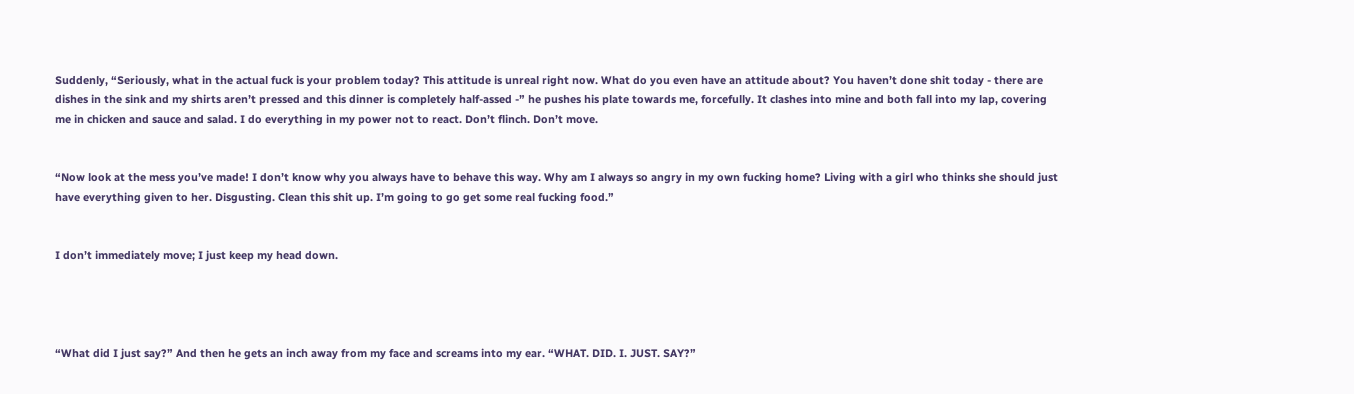Suddenly, “Seriously, what in the actual fuck is your problem today? This attitude is unreal right now. What do you even have an attitude about? You haven’t done shit today - there are dishes in the sink and my shirts aren’t pressed and this dinner is completely half-assed -” he pushes his plate towards me, forcefully. It clashes into mine and both fall into my lap, covering me in chicken and sauce and salad. I do everything in my power not to react. Don’t flinch. Don’t move.


“Now look at the mess you’ve made! I don’t know why you always have to behave this way. Why am I always so angry in my own fucking home? Living with a girl who thinks she should just have everything given to her. Disgusting. Clean this shit up. I’m going to go get some real fucking food.”


I don’t immediately move; I just keep my head down.




“What did I just say?” And then he gets an inch away from my face and screams into my ear. “WHAT. DID. I. JUST. SAY?”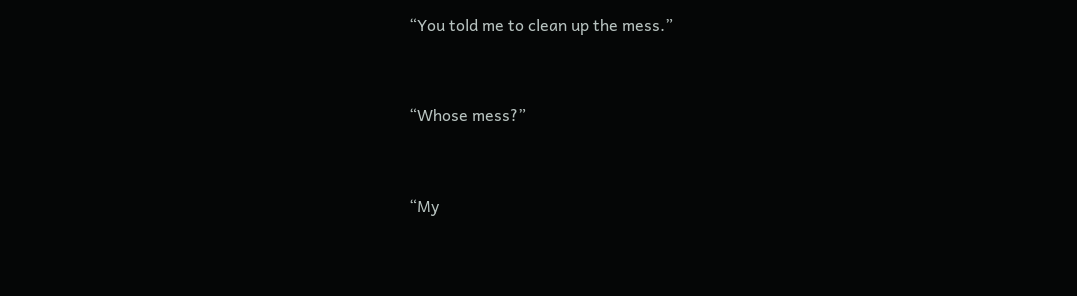“You told me to clean up the mess.”


“Whose mess?”


“My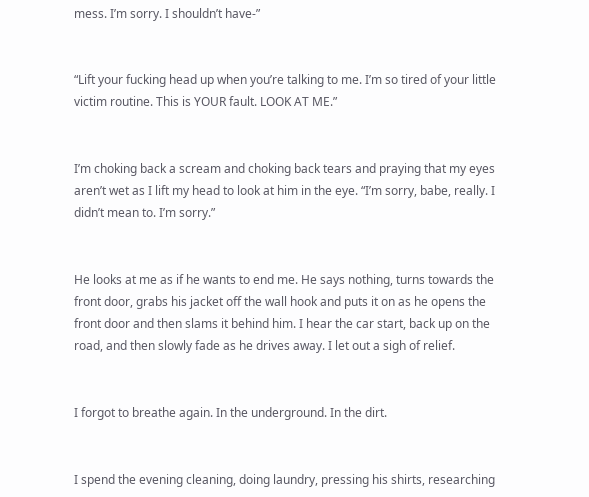mess. I’m sorry. I shouldn’t have-”


“Lift your fucking head up when you’re talking to me. I’m so tired of your little victim routine. This is YOUR fault. LOOK AT ME.”


I’m choking back a scream and choking back tears and praying that my eyes aren’t wet as I lift my head to look at him in the eye. “I’m sorry, babe, really. I didn’t mean to. I’m sorry.”


He looks at me as if he wants to end me. He says nothing, turns towards the front door, grabs his jacket off the wall hook and puts it on as he opens the front door and then slams it behind him. I hear the car start, back up on the road, and then slowly fade as he drives away. I let out a sigh of relief.


I forgot to breathe again. In the underground. In the dirt.


I spend the evening cleaning, doing laundry, pressing his shirts, researching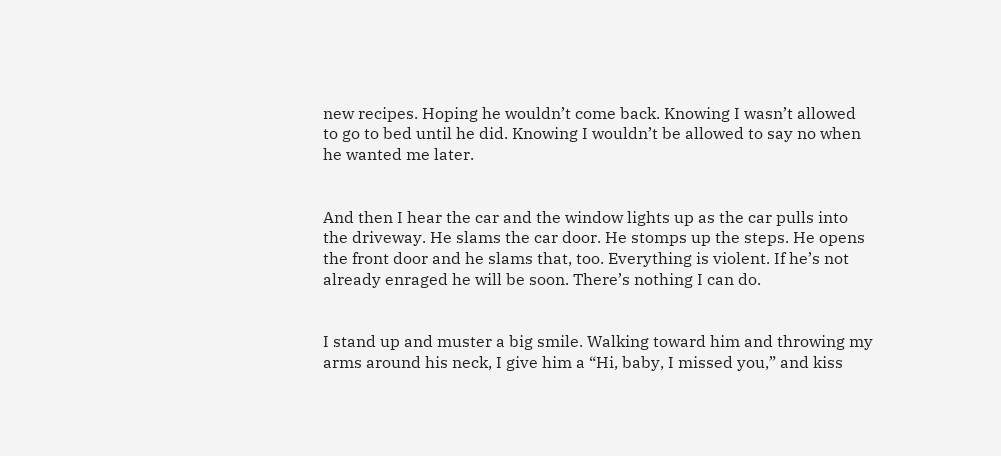new recipes. Hoping he wouldn’t come back. Knowing I wasn’t allowed to go to bed until he did. Knowing I wouldn’t be allowed to say no when he wanted me later.


And then I hear the car and the window lights up as the car pulls into the driveway. He slams the car door. He stomps up the steps. He opens the front door and he slams that, too. Everything is violent. If he’s not already enraged he will be soon. There’s nothing I can do.


I stand up and muster a big smile. Walking toward him and throwing my arms around his neck, I give him a “Hi, baby, I missed you,” and kiss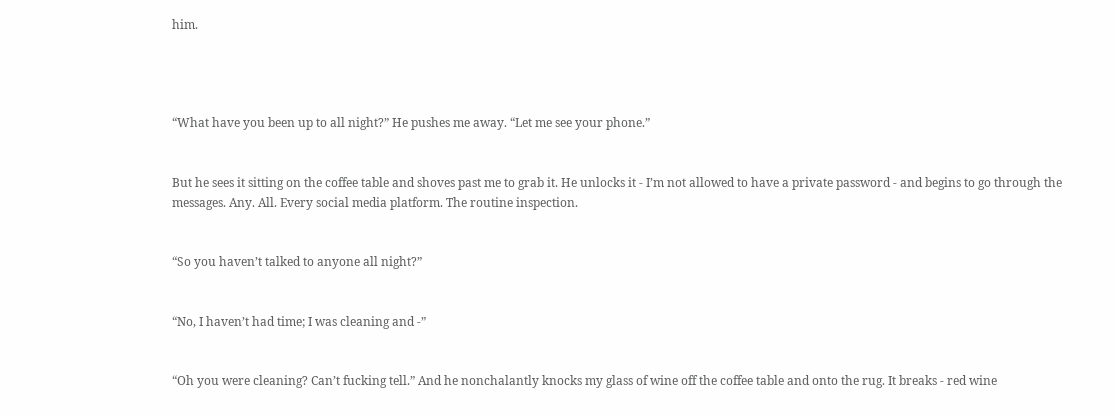him.




“What have you been up to all night?” He pushes me away. “Let me see your phone.”


But he sees it sitting on the coffee table and shoves past me to grab it. He unlocks it - I’m not allowed to have a private password - and begins to go through the messages. Any. All. Every social media platform. The routine inspection.


“So you haven’t talked to anyone all night?”


“No, I haven’t had time; I was cleaning and -”


“Oh you were cleaning? Can’t fucking tell.” And he nonchalantly knocks my glass of wine off the coffee table and onto the rug. It breaks - red wine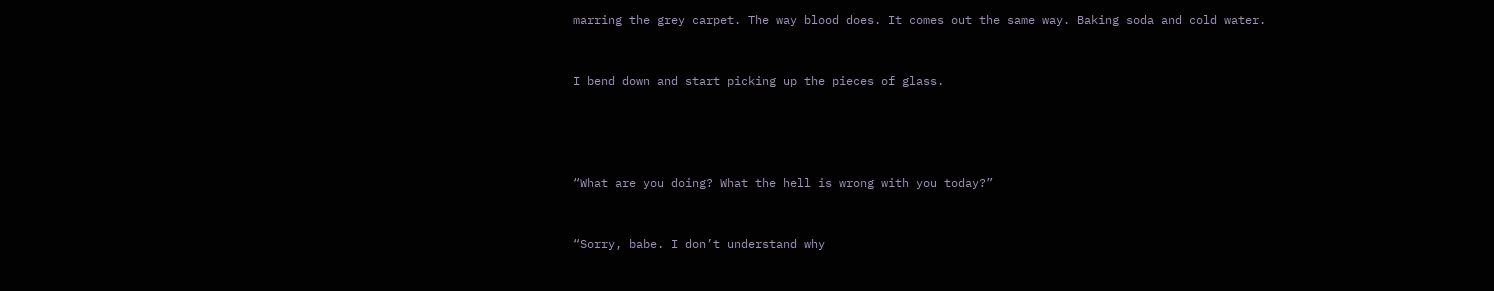marring the grey carpet. The way blood does. It comes out the same way. Baking soda and cold water.


I bend down and start picking up the pieces of glass.




“What are you doing? What the hell is wrong with you today?”


“Sorry, babe. I don’t understand why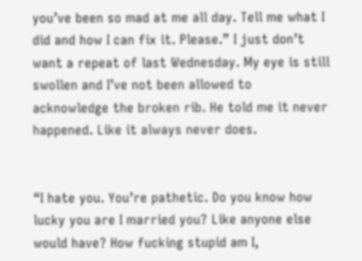you’ve been so mad at me all day. Tell me what I did and how I can fix it. Please.” I just don’t want a repeat of last Wednesday. My eye is still swollen and I’ve not been allowed to acknowledge the broken rib. He told me it never happened. Like it always never does.


“I hate you. You’re pathetic. Do you know how lucky you are I married you? Like anyone else would have? How fucking stupid am I,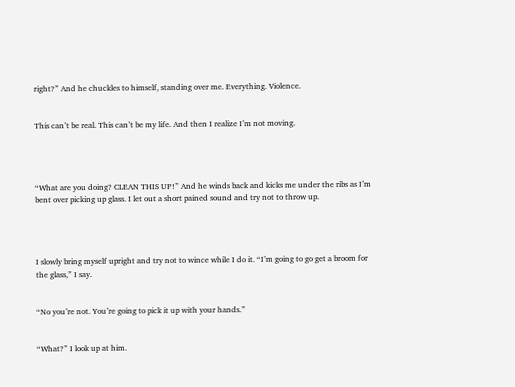right?” And he chuckles to himself, standing over me. Everything. Violence.


This can’t be real. This can’t be my life. And then I realize I’m not moving.




“What are you doing? CLEAN THIS UP!” And he winds back and kicks me under the ribs as I’m bent over picking up glass. I let out a short pained sound and try not to throw up.




I slowly bring myself upright and try not to wince while I do it. “I’m going to go get a broom for the glass,” I say.


“No you’re not. You’re going to pick it up with your hands.”


“What?” I look up at him.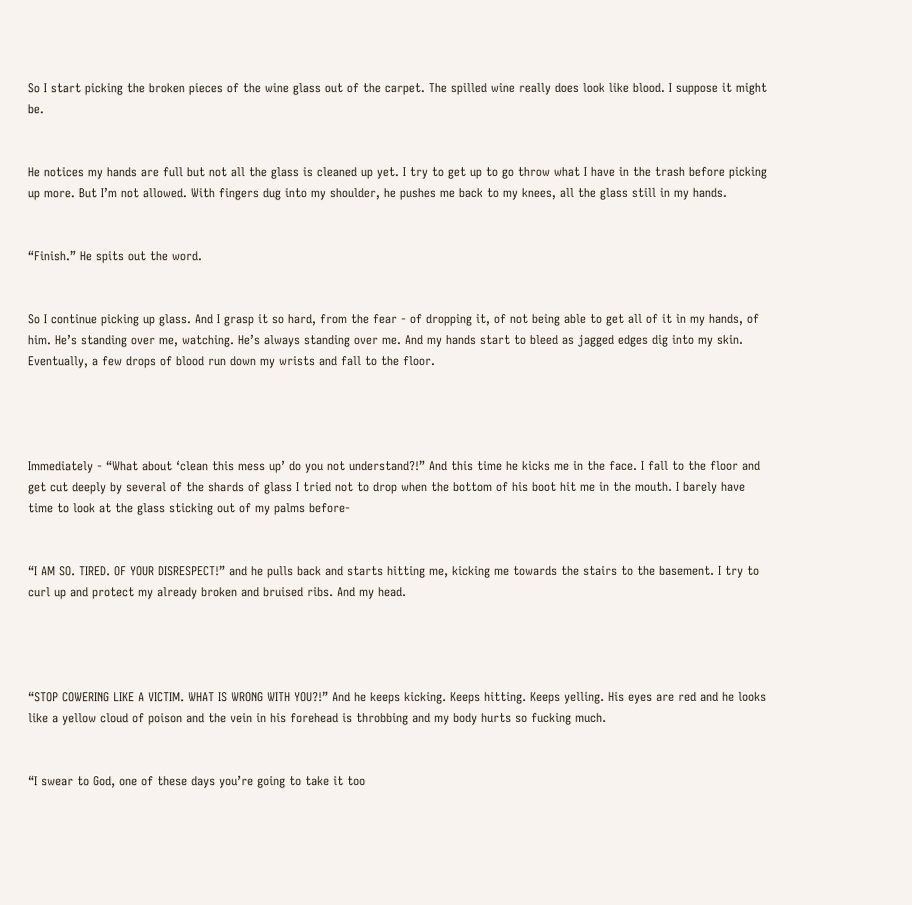So I start picking the broken pieces of the wine glass out of the carpet. The spilled wine really does look like blood. I suppose it might be.


He notices my hands are full but not all the glass is cleaned up yet. I try to get up to go throw what I have in the trash before picking up more. But I’m not allowed. With fingers dug into my shoulder, he pushes me back to my knees, all the glass still in my hands.


“Finish.” He spits out the word.


So I continue picking up glass. And I grasp it so hard, from the fear - of dropping it, of not being able to get all of it in my hands, of him. He’s standing over me, watching. He’s always standing over me. And my hands start to bleed as jagged edges dig into my skin. Eventually, a few drops of blood run down my wrists and fall to the floor.




Immediately - “What about ‘clean this mess up’ do you not understand?!” And this time he kicks me in the face. I fall to the floor and get cut deeply by several of the shards of glass I tried not to drop when the bottom of his boot hit me in the mouth. I barely have time to look at the glass sticking out of my palms before-


“I AM SO. TIRED. OF YOUR DISRESPECT!” and he pulls back and starts hitting me, kicking me towards the stairs to the basement. I try to curl up and protect my already broken and bruised ribs. And my head.




“STOP COWERING LIKE A VICTIM. WHAT IS WRONG WITH YOU?!” And he keeps kicking. Keeps hitting. Keeps yelling. His eyes are red and he looks like a yellow cloud of poison and the vein in his forehead is throbbing and my body hurts so fucking much.


“I swear to God, one of these days you’re going to take it too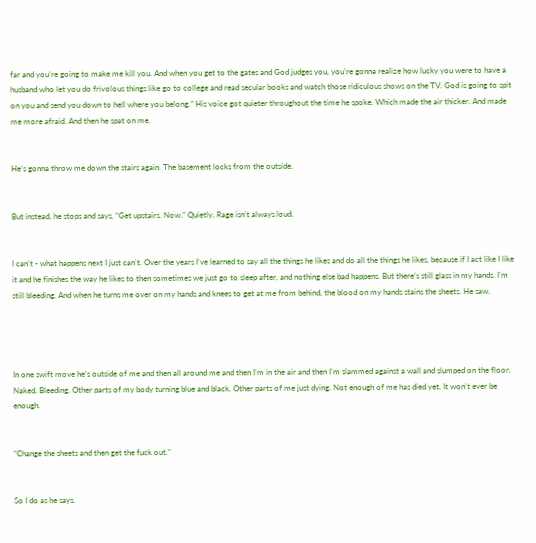far and you’re going to make me kill you. And when you get to the gates and God judges you, you’re gonna realize how lucky you were to have a husband who let you do frivolous things like go to college and read secular books and watch those ridiculous shows on the TV. God is going to spit on you and send you down to hell where you belong.” His voice got quieter throughout the time he spoke. Which made the air thicker. And made me more afraid. And then he spat on me.


He’s gonna throw me down the stairs again. The basement locks from the outside.


But instead, he stops and says, “Get upstairs. Now.” Quietly. Rage isn’t always loud.


I can’t - what happens next I just can’t. Over the years I’ve learned to say all the things he likes and do all the things he likes, because if I act like I like it and he finishes the way he likes to then sometimes we just go to sleep after, and nothing else bad happens. But there’s still glass in my hands. I’m still bleeding. And when he turns me over on my hands and knees to get at me from behind, the blood on my hands stains the sheets. He saw.




In one swift move he’s outside of me and then all around me and then I’m in the air and then I’m slammed against a wall and slumped on the floor. Naked. Bleeding. Other parts of my body turning blue and black. Other parts of me just dying. Not enough of me has died yet. It won’t ever be enough.


“Change the sheets and then get the fuck out.”


So I do as he says.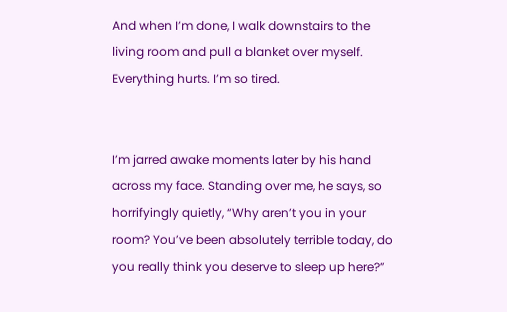And when I’m done, I walk downstairs to the living room and pull a blanket over myself. Everything hurts. I’m so tired.


I’m jarred awake moments later by his hand across my face. Standing over me, he says, so horrifyingly quietly, “Why aren’t you in your room? You’ve been absolutely terrible today, do you really think you deserve to sleep up here?”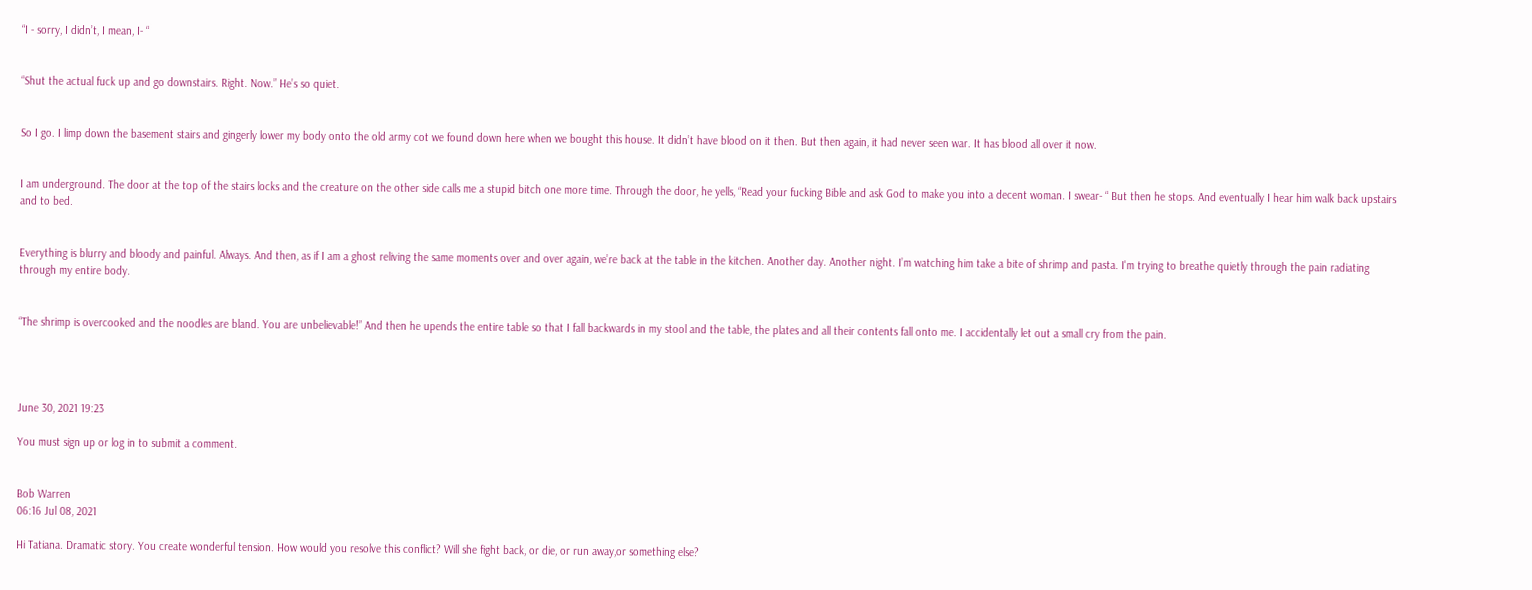“I - sorry, I didn’t, I mean, I- “


“Shut the actual fuck up and go downstairs. Right. Now.” He’s so quiet.


So I go. I limp down the basement stairs and gingerly lower my body onto the old army cot we found down here when we bought this house. It didn’t have blood on it then. But then again, it had never seen war. It has blood all over it now.


I am underground. The door at the top of the stairs locks and the creature on the other side calls me a stupid bitch one more time. Through the door, he yells, “Read your fucking Bible and ask God to make you into a decent woman. I swear- “ But then he stops. And eventually I hear him walk back upstairs and to bed.


Everything is blurry and bloody and painful. Always. And then, as if I am a ghost reliving the same moments over and over again, we’re back at the table in the kitchen. Another day. Another night. I’m watching him take a bite of shrimp and pasta. I'm trying to breathe quietly through the pain radiating through my entire body.


“The shrimp is overcooked and the noodles are bland. You are unbelievable!” And then he upends the entire table so that I fall backwards in my stool and the table, the plates and all their contents fall onto me. I accidentally let out a small cry from the pain.




June 30, 2021 19:23

You must sign up or log in to submit a comment.


Bob Warren
06:16 Jul 08, 2021

Hi Tatiana. Dramatic story. You create wonderful tension. How would you resolve this conflict? Will she fight back, or die, or run away,or something else?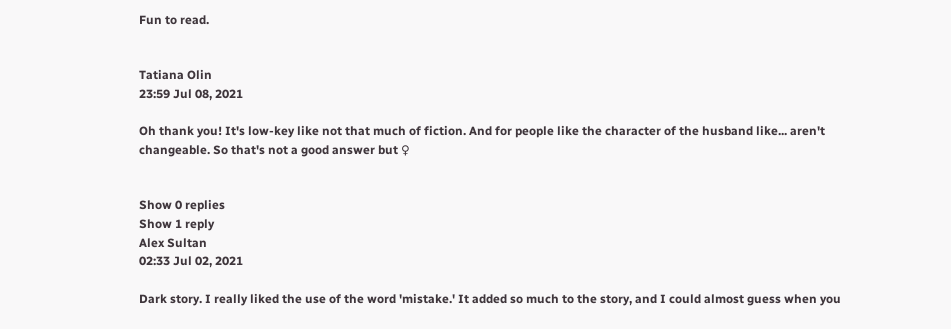Fun to read.


Tatiana Olin
23:59 Jul 08, 2021

Oh thank you! It's low-key like not that much of fiction. And for people like the character of the husband like... aren't changeable. So that's not a good answer but ♀


Show 0 replies
Show 1 reply
Alex Sultan
02:33 Jul 02, 2021

Dark story. I really liked the use of the word 'mistake.' It added so much to the story, and I could almost guess when you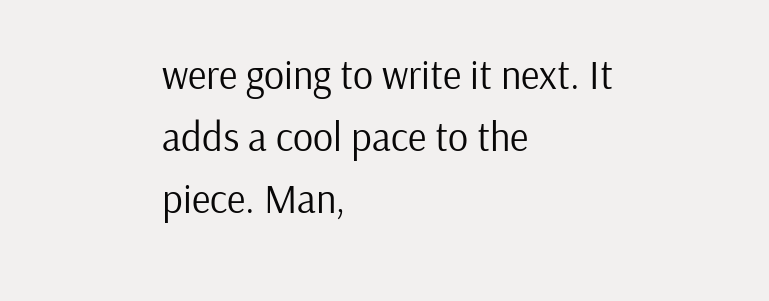were going to write it next. It adds a cool pace to the piece. Man,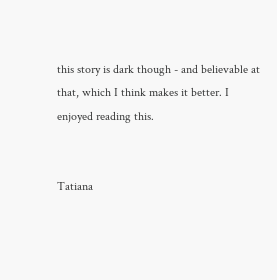this story is dark though - and believable at that, which I think makes it better. I enjoyed reading this.


Tatiana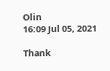Olin
16:09 Jul 05, 2021

Thank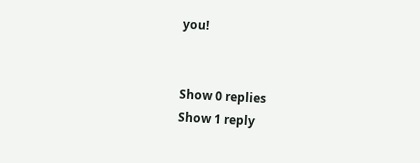you!


Show 0 replies
Show 1 reply